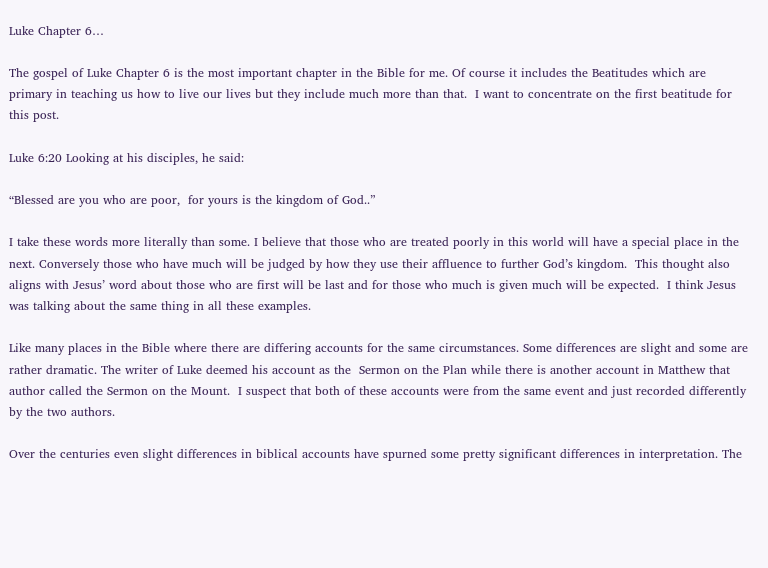Luke Chapter 6…

The gospel of Luke Chapter 6 is the most important chapter in the Bible for me. Of course it includes the Beatitudes which are primary in teaching us how to live our lives but they include much more than that.  I want to concentrate on the first beatitude for this post.

Luke 6:20 Looking at his disciples, he said:

“Blessed are you who are poor,  for yours is the kingdom of God..”

I take these words more literally than some. I believe that those who are treated poorly in this world will have a special place in the next. Conversely those who have much will be judged by how they use their affluence to further God’s kingdom.  This thought also aligns with Jesus’ word about those who are first will be last and for those who much is given much will be expected.  I think Jesus was talking about the same thing in all these examples.

Like many places in the Bible where there are differing accounts for the same circumstances. Some differences are slight and some are rather dramatic. The writer of Luke deemed his account as the  Sermon on the Plan while there is another account in Matthew that author called the Sermon on the Mount.  I suspect that both of these accounts were from the same event and just recorded differently by the two authors.

Over the centuries even slight differences in biblical accounts have spurned some pretty significant differences in interpretation. The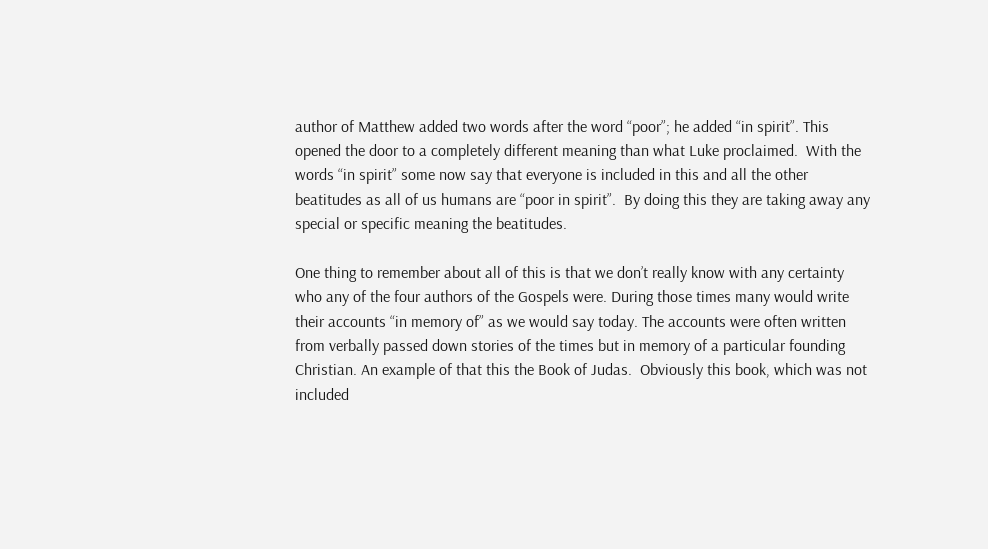author of Matthew added two words after the word “poor”; he added “in spirit”. This opened the door to a completely different meaning than what Luke proclaimed.  With the words “in spirit” some now say that everyone is included in this and all the other beatitudes as all of us humans are “poor in spirit”.  By doing this they are taking away any special or specific meaning the beatitudes.

One thing to remember about all of this is that we don’t really know with any certainty who any of the four authors of the Gospels were. During those times many would write their accounts “in memory of” as we would say today. The accounts were often written from verbally passed down stories of the times but in memory of a particular founding Christian. An example of that this the Book of Judas.  Obviously this book, which was not included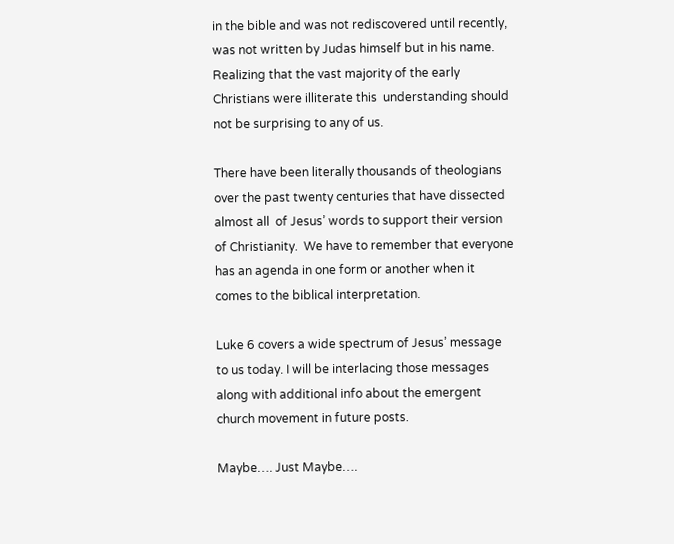in the bible and was not rediscovered until recently, was not written by Judas himself but in his name. Realizing that the vast majority of the early Christians were illiterate this  understanding should not be surprising to any of us.

There have been literally thousands of theologians over the past twenty centuries that have dissected almost all  of Jesus’ words to support their version of Christianity.  We have to remember that everyone has an agenda in one form or another when it comes to the biblical interpretation.

Luke 6 covers a wide spectrum of Jesus’ message to us today. I will be interlacing those messages along with additional info about the emergent church movement in future posts.

Maybe…. Just Maybe….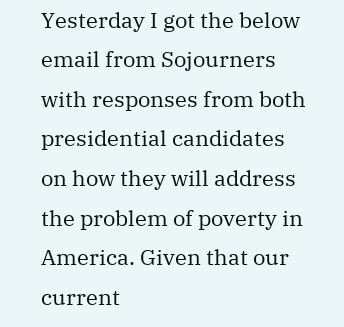Yesterday I got the below email from Sojourners with responses from both presidential candidates on how they will address the problem of poverty in America. Given that our current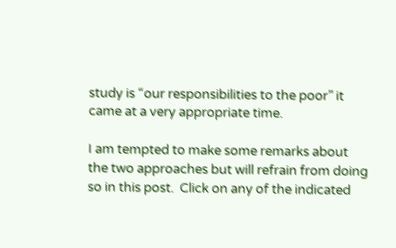study is “our responsibilities to the poor” it came at a very appropriate time.

I am tempted to make some remarks about the two approaches but will refrain from doing so in this post.  Click on any of the indicated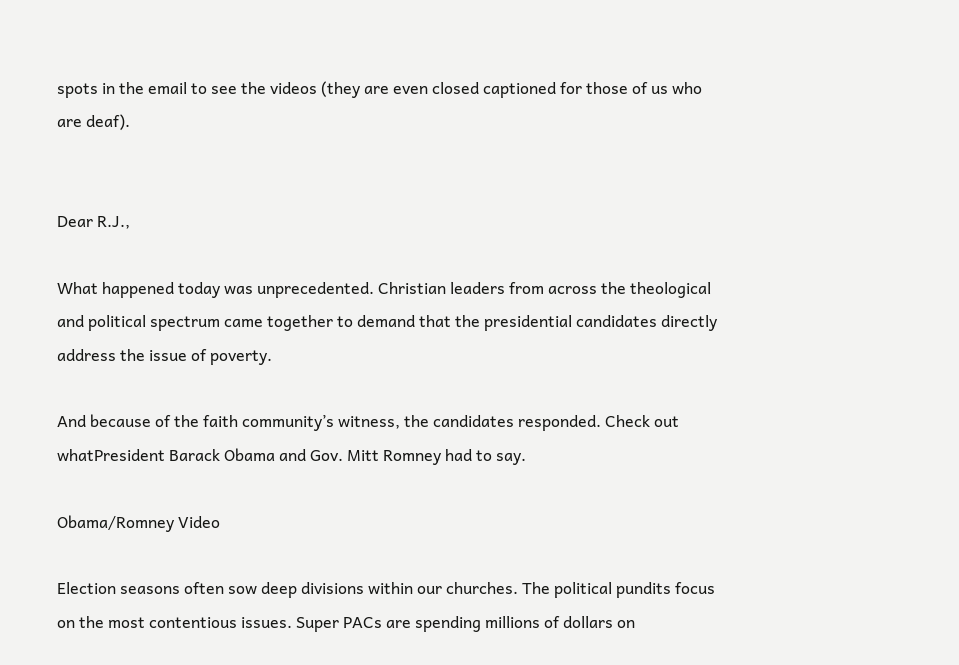spots in the email to see the videos (they are even closed captioned for those of us who are deaf).


Dear R.J.,

What happened today was unprecedented. Christian leaders from across the theological and political spectrum came together to demand that the presidential candidates directly address the issue of poverty.

And because of the faith community’s witness, the candidates responded. Check out whatPresident Barack Obama and Gov. Mitt Romney had to say.

Obama/Romney Video

Election seasons often sow deep divisions within our churches. The political pundits focus on the most contentious issues. Super PACs are spending millions of dollars on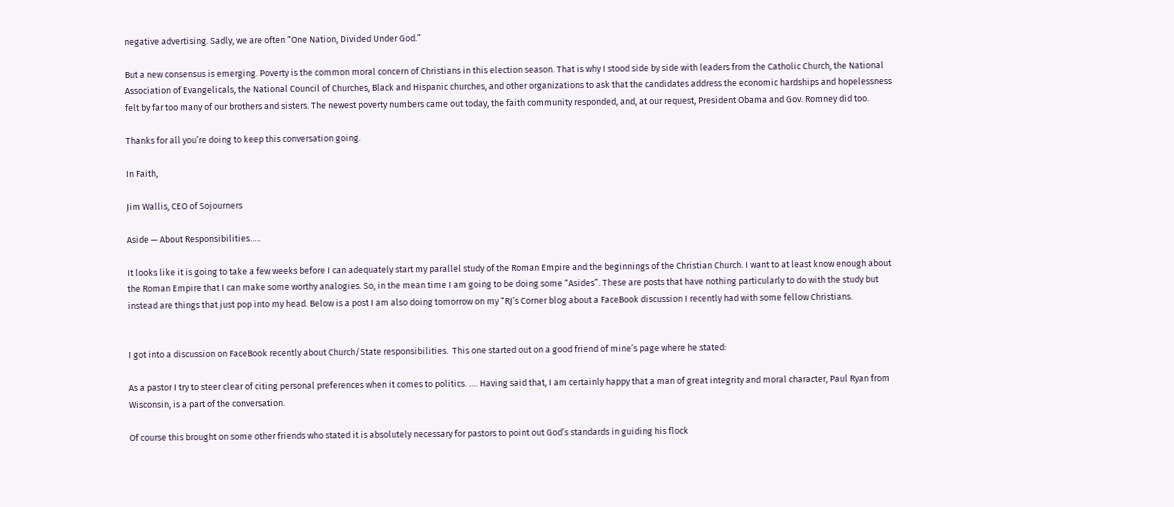negative advertising. Sadly, we are often “One Nation, Divided Under God.”

But a new consensus is emerging. Poverty is the common moral concern of Christians in this election season. That is why I stood side by side with leaders from the Catholic Church, the National Association of Evangelicals, the National Council of Churches, Black and Hispanic churches, and other organizations to ask that the candidates address the economic hardships and hopelessness felt by far too many of our brothers and sisters. The newest poverty numbers came out today, the faith community responded, and, at our request, President Obama and Gov. Romney did too.

Thanks for all you’re doing to keep this conversation going.

In Faith,

Jim Wallis, CEO of Sojourners

Aside — About Responsibilities…..

It looks like it is going to take a few weeks before I can adequately start my parallel study of the Roman Empire and the beginnings of the Christian Church. I want to at least know enough about the Roman Empire that I can make some worthy analogies. So, in the mean time I am going to be doing some “Asides”. These are posts that have nothing particularly to do with the study but instead are things that just pop into my head. Below is a post I am also doing tomorrow on my “RJ’s Corner blog about a FaceBook discussion I recently had with some fellow Christians.


I got into a discussion on FaceBook recently about Church/State responsibilities.  This one started out on a good friend of mine’s page where he stated:

As a pastor I try to steer clear of citing personal preferences when it comes to politics. …. Having said that, I am certainly happy that a man of great integrity and moral character, Paul Ryan from Wisconsin, is a part of the conversation.

Of course this brought on some other friends who stated it is absolutely necessary for pastors to point out God’s standards in guiding his flock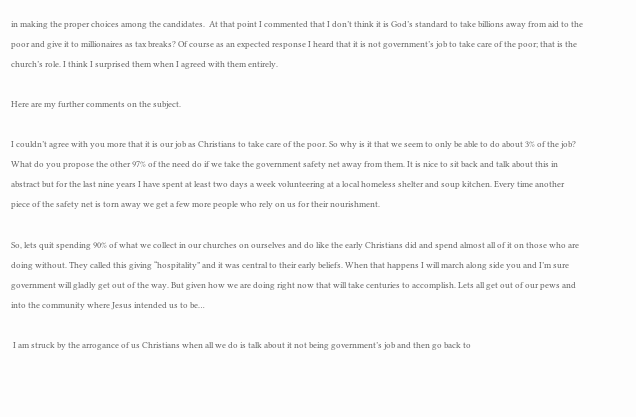in making the proper choices among the candidates.  At that point I commented that I don’t think it is God’s standard to take billions away from aid to the poor and give it to millionaires as tax breaks? Of course as an expected response I heard that it is not government’s job to take care of the poor; that is the church’s role. I think I surprised them when I agreed with them entirely.

Here are my further comments on the subject.

I couldn’t agree with you more that it is our job as Christians to take care of the poor. So why is it that we seem to only be able to do about 3% of the job? What do you propose the other 97% of the need do if we take the government safety net away from them. It is nice to sit back and talk about this in abstract but for the last nine years I have spent at least two days a week volunteering at a local homeless shelter and soup kitchen. Every time another piece of the safety net is torn away we get a few more people who rely on us for their nourishment.

So, lets quit spending 90% of what we collect in our churches on ourselves and do like the early Christians did and spend almost all of it on those who are doing without. They called this giving “hospitality” and it was central to their early beliefs. When that happens I will march along side you and I’m sure government will gladly get out of the way. But given how we are doing right now that will take centuries to accomplish. Lets all get out of our pews and into the community where Jesus intended us to be…

 I am struck by the arrogance of us Christians when all we do is talk about it not being government’s job and then go back to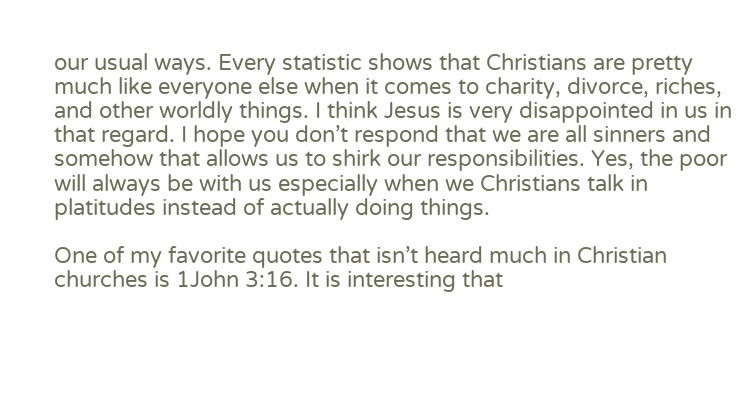our usual ways. Every statistic shows that Christians are pretty much like everyone else when it comes to charity, divorce, riches, and other worldly things. I think Jesus is very disappointed in us in that regard. I hope you don’t respond that we are all sinners and somehow that allows us to shirk our responsibilities. Yes, the poor will always be with us especially when we Christians talk in platitudes instead of actually doing things.

One of my favorite quotes that isn’t heard much in Christian churches is 1John 3:16. It is interesting that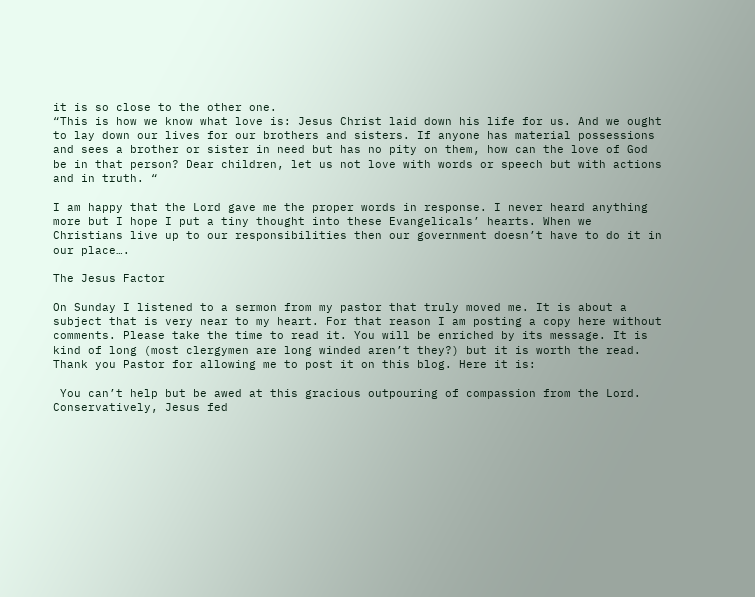it is so close to the other one.
“This is how we know what love is: Jesus Christ laid down his life for us. And we ought to lay down our lives for our brothers and sisters. If anyone has material possessions and sees a brother or sister in need but has no pity on them, how can the love of God be in that person? Dear children, let us not love with words or speech but with actions and in truth. “

I am happy that the Lord gave me the proper words in response. I never heard anything more but I hope I put a tiny thought into these Evangelicals’ hearts. When we Christians live up to our responsibilities then our government doesn’t have to do it in our place….

The Jesus Factor

On Sunday I listened to a sermon from my pastor that truly moved me. It is about a subject that is very near to my heart. For that reason I am posting a copy here without comments. Please take the time to read it. You will be enriched by its message. It is kind of long (most clergymen are long winded aren’t they?) but it is worth the read.   Thank you Pastor for allowing me to post it on this blog. Here it is:

 You can’t help but be awed at this gracious outpouring of compassion from the Lord. Conservatively, Jesus fed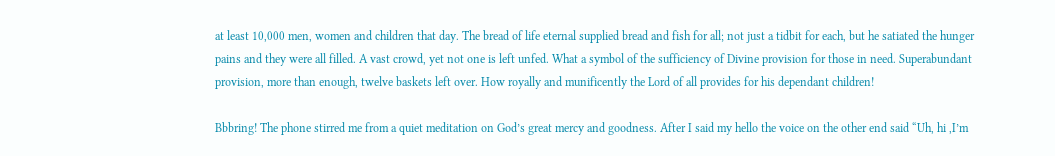at least 10,000 men, women and children that day. The bread of life eternal supplied bread and fish for all; not just a tidbit for each, but he satiated the hunger pains and they were all filled. A vast crowd, yet not one is left unfed. What a symbol of the sufficiency of Divine provision for those in need. Superabundant provision, more than enough, twelve baskets left over. How royally and munificently the Lord of all provides for his dependant children!

Bbbring! The phone stirred me from a quiet meditation on God’s great mercy and goodness. After I said my hello the voice on the other end said “Uh, hi ,I’m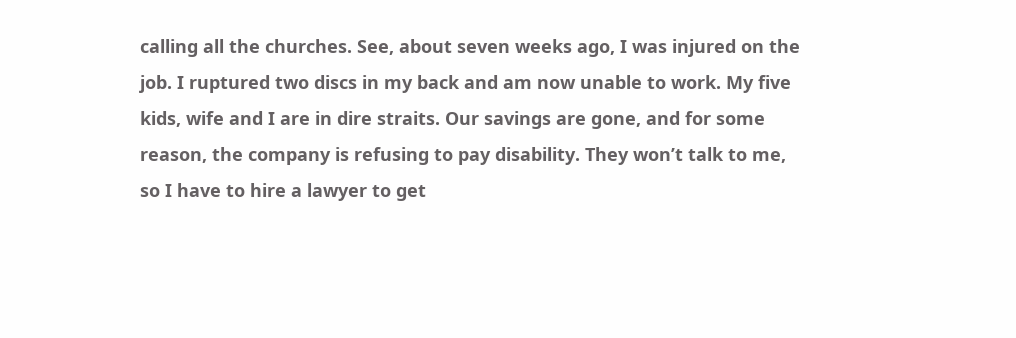calling all the churches. See, about seven weeks ago, I was injured on the job. I ruptured two discs in my back and am now unable to work. My five kids, wife and I are in dire straits. Our savings are gone, and for some reason, the company is refusing to pay disability. They won’t talk to me, so I have to hire a lawyer to get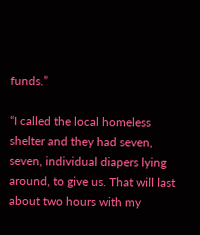funds.”

“I called the local homeless shelter and they had seven, seven, individual diapers lying around, to give us. That will last about two hours with my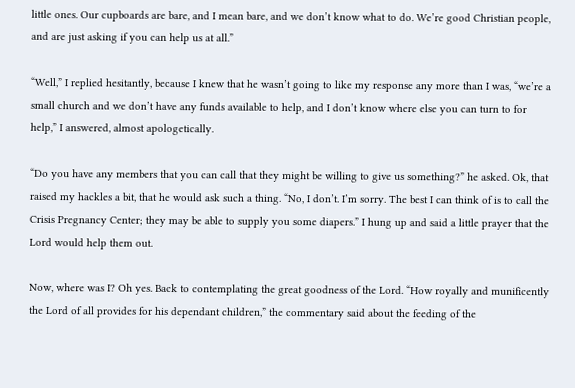little ones. Our cupboards are bare, and I mean bare, and we don’t know what to do. We’re good Christian people, and are just asking if you can help us at all.”

“Well,” I replied hesitantly, because I knew that he wasn’t going to like my response any more than I was, “we’re a small church and we don’t have any funds available to help, and I don’t know where else you can turn to for help,” I answered, almost apologetically.

“Do you have any members that you can call that they might be willing to give us something?” he asked. Ok, that raised my hackles a bit, that he would ask such a thing. “No, I don’t. I’m sorry. The best I can think of is to call the Crisis Pregnancy Center; they may be able to supply you some diapers.” I hung up and said a little prayer that the Lord would help them out.

Now, where was I? Oh yes. Back to contemplating the great goodness of the Lord. “How royally and munificently the Lord of all provides for his dependant children,” the commentary said about the feeding of the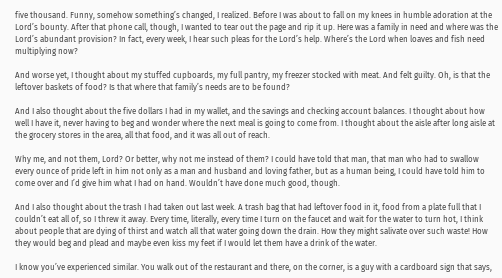five thousand. Funny, somehow something’s changed, I realized. Before I was about to fall on my knees in humble adoration at the Lord’s bounty. After that phone call, though, I wanted to tear out the page and rip it up. Here was a family in need and where was the Lord’s abundant provision? In fact, every week, I hear such pleas for the Lord’s help. Where’s the Lord when loaves and fish need multiplying now?

And worse yet, I thought about my stuffed cupboards, my full pantry, my freezer stocked with meat. And felt guilty. Oh, is that the leftover baskets of food? Is that where that family’s needs are to be found?

And I also thought about the five dollars I had in my wallet, and the savings and checking account balances. I thought about how well I have it, never having to beg and wonder where the next meal is going to come from. I thought about the aisle after long aisle at the grocery stores in the area, all that food, and it was all out of reach.

Why me, and not them, Lord? Or better, why not me instead of them? I could have told that man, that man who had to swallow every ounce of pride left in him not only as a man and husband and loving father, but as a human being, I could have told him to come over and I’d give him what I had on hand. Wouldn’t have done much good, though.

And I also thought about the trash I had taken out last week. A trash bag that had leftover food in it, food from a plate full that I couldn’t eat all of, so I threw it away. Every time, literally, every time I turn on the faucet and wait for the water to turn hot, I think about people that are dying of thirst and watch all that water going down the drain. How they might salivate over such waste! How they would beg and plead and maybe even kiss my feet if I would let them have a drink of the water.

I know you’ve experienced similar. You walk out of the restaurant and there, on the corner, is a guy with a cardboard sign that says,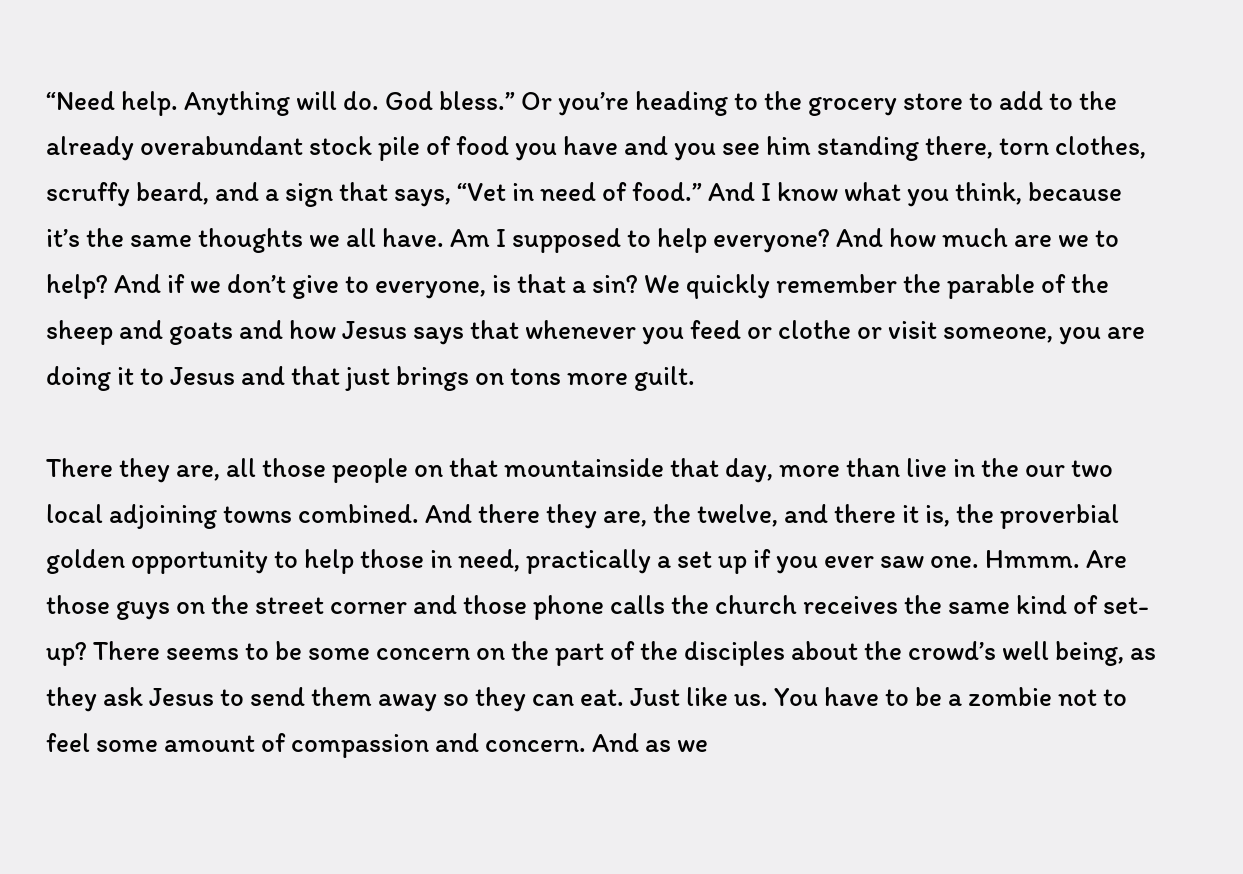“Need help. Anything will do. God bless.” Or you’re heading to the grocery store to add to the already overabundant stock pile of food you have and you see him standing there, torn clothes, scruffy beard, and a sign that says, “Vet in need of food.” And I know what you think, because it’s the same thoughts we all have. Am I supposed to help everyone? And how much are we to help? And if we don’t give to everyone, is that a sin? We quickly remember the parable of the sheep and goats and how Jesus says that whenever you feed or clothe or visit someone, you are doing it to Jesus and that just brings on tons more guilt.

There they are, all those people on that mountainside that day, more than live in the our two local adjoining towns combined. And there they are, the twelve, and there it is, the proverbial golden opportunity to help those in need, practically a set up if you ever saw one. Hmmm. Are those guys on the street corner and those phone calls the church receives the same kind of set-up? There seems to be some concern on the part of the disciples about the crowd’s well being, as they ask Jesus to send them away so they can eat. Just like us. You have to be a zombie not to feel some amount of compassion and concern. And as we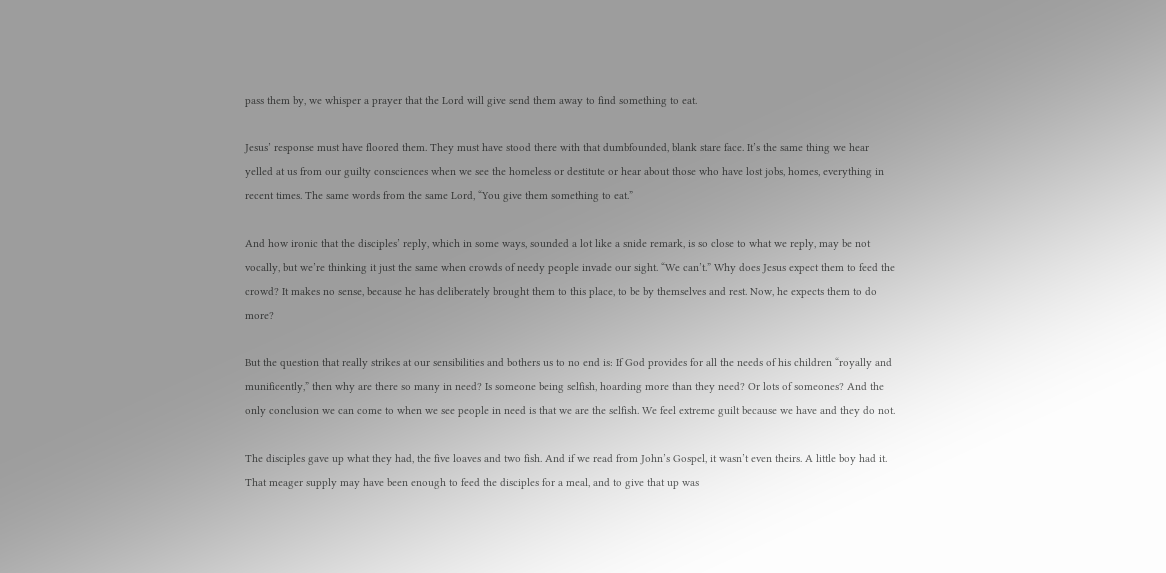pass them by, we whisper a prayer that the Lord will give send them away to find something to eat.

Jesus’ response must have floored them. They must have stood there with that dumbfounded, blank stare face. It’s the same thing we hear yelled at us from our guilty consciences when we see the homeless or destitute or hear about those who have lost jobs, homes, everything in recent times. The same words from the same Lord, “You give them something to eat.”

And how ironic that the disciples’ reply, which in some ways, sounded a lot like a snide remark, is so close to what we reply, may be not vocally, but we’re thinking it just the same when crowds of needy people invade our sight. “We can’t.” Why does Jesus expect them to feed the crowd? It makes no sense, because he has deliberately brought them to this place, to be by themselves and rest. Now, he expects them to do more?

But the question that really strikes at our sensibilities and bothers us to no end is: If God provides for all the needs of his children “royally and munificently,” then why are there so many in need? Is someone being selfish, hoarding more than they need? Or lots of someones? And the only conclusion we can come to when we see people in need is that we are the selfish. We feel extreme guilt because we have and they do not.

The disciples gave up what they had, the five loaves and two fish. And if we read from John’s Gospel, it wasn’t even theirs. A little boy had it. That meager supply may have been enough to feed the disciples for a meal, and to give that up was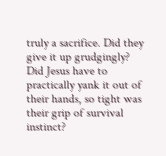truly a sacrifice. Did they give it up grudgingly? Did Jesus have to practically yank it out of their hands, so tight was their grip of survival instinct?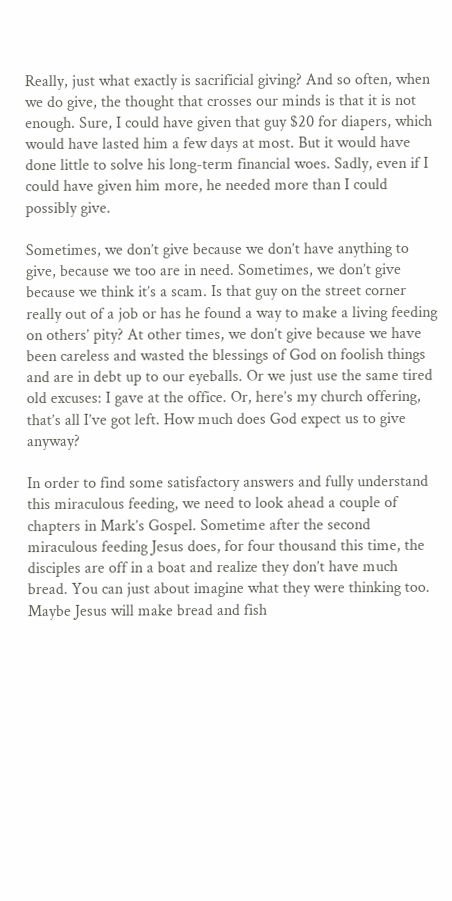Really, just what exactly is sacrificial giving? And so often, when we do give, the thought that crosses our minds is that it is not enough. Sure, I could have given that guy $20 for diapers, which would have lasted him a few days at most. But it would have done little to solve his long-term financial woes. Sadly, even if I could have given him more, he needed more than I could possibly give.

Sometimes, we don’t give because we don’t have anything to give, because we too are in need. Sometimes, we don’t give because we think it’s a scam. Is that guy on the street corner really out of a job or has he found a way to make a living feeding on others’ pity? At other times, we don’t give because we have been careless and wasted the blessings of God on foolish things and are in debt up to our eyeballs. Or we just use the same tired old excuses: I gave at the office. Or, here’s my church offering, that’s all I’ve got left. How much does God expect us to give anyway?

In order to find some satisfactory answers and fully understand this miraculous feeding, we need to look ahead a couple of chapters in Mark’s Gospel. Sometime after the second miraculous feeding Jesus does, for four thousand this time, the disciples are off in a boat and realize they don’t have much bread. You can just about imagine what they were thinking too. Maybe Jesus will make bread and fish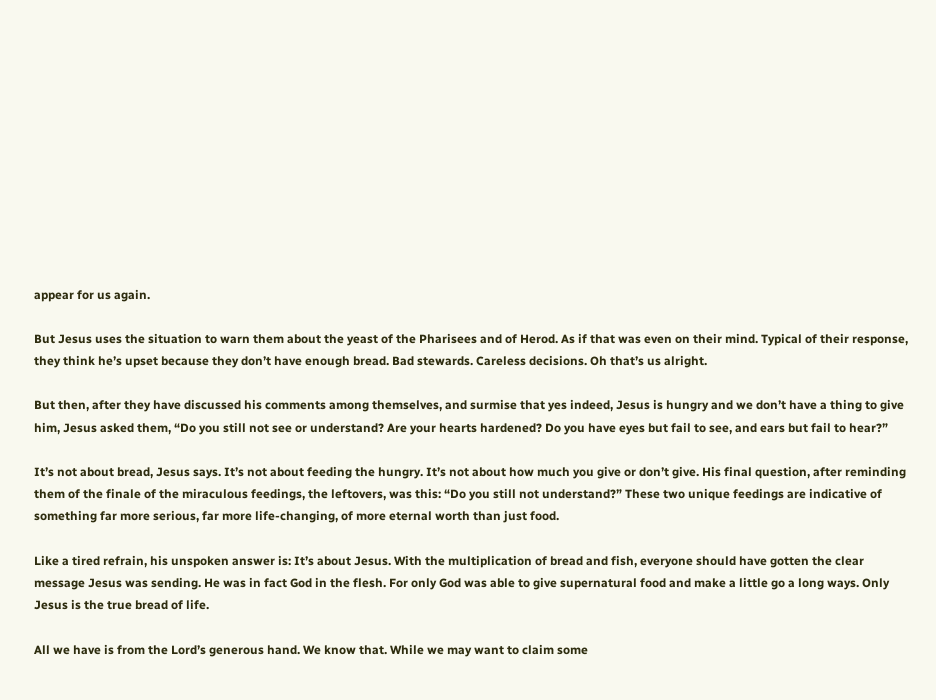appear for us again.

But Jesus uses the situation to warn them about the yeast of the Pharisees and of Herod. As if that was even on their mind. Typical of their response, they think he’s upset because they don’t have enough bread. Bad stewards. Careless decisions. Oh that’s us alright.

But then, after they have discussed his comments among themselves, and surmise that yes indeed, Jesus is hungry and we don’t have a thing to give him, Jesus asked them, “Do you still not see or understand? Are your hearts hardened? Do you have eyes but fail to see, and ears but fail to hear?”

It’s not about bread, Jesus says. It’s not about feeding the hungry. It’s not about how much you give or don’t give. His final question, after reminding them of the finale of the miraculous feedings, the leftovers, was this: “Do you still not understand?” These two unique feedings are indicative of something far more serious, far more life-changing, of more eternal worth than just food.

Like a tired refrain, his unspoken answer is: It’s about Jesus. With the multiplication of bread and fish, everyone should have gotten the clear message Jesus was sending. He was in fact God in the flesh. For only God was able to give supernatural food and make a little go a long ways. Only Jesus is the true bread of life.

All we have is from the Lord’s generous hand. We know that. While we may want to claim some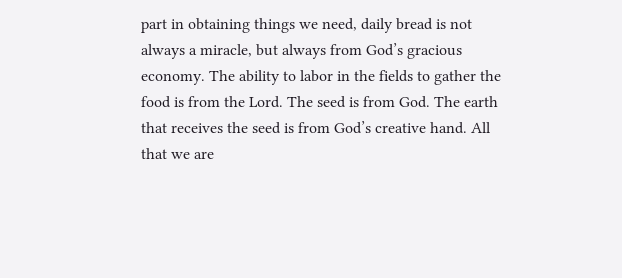part in obtaining things we need, daily bread is not always a miracle, but always from God’s gracious economy. The ability to labor in the fields to gather the food is from the Lord. The seed is from God. The earth that receives the seed is from God’s creative hand. All that we are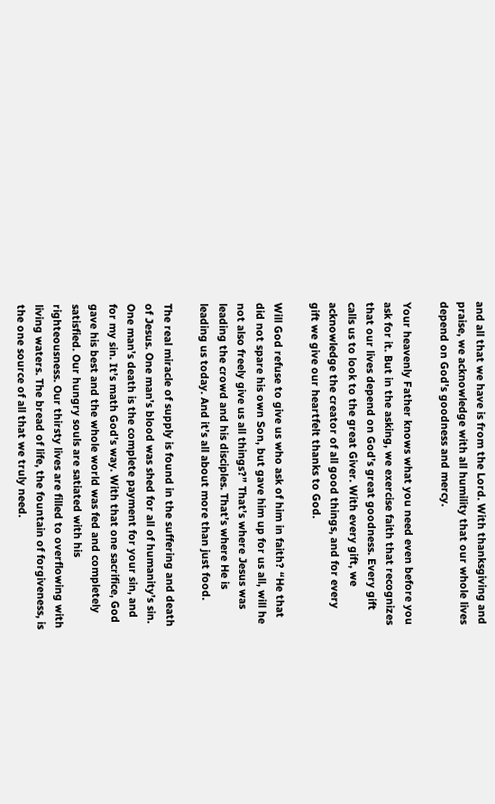and all that we have is from the Lord. With thanksgiving and praise, we acknowledge with all humility that our whole lives depend on God’s goodness and mercy.

Your heavenly Father knows what you need even before you ask for it. But in the asking, we exercise faith that recognizes that our lives depend on God’s great goodness. Every gift calls us to look to the great Giver. With every gift, we acknowledge the creator of all good things, and for every gift we give our heartfelt thanks to God.

Will God refuse to give us who ask of him in faith? “He that did not spare his own Son, but gave him up for us all, will he not also freely give us all things?” That’s where Jesus was leading the crowd and his disciples. That’s where He is leading us today. And it’s all about more than just food.

The real miracle of supply is found in the suffering and death of Jesus. One man’s blood was shed for all of humanity’s sin. One man’s death is the complete payment for your sin, and for my sin. It’s math God’s way. With that one sacrifice, God gave his best and the whole world was fed and completely satisfied. Our hungry souls are satiated with his righteousness. Our thirsty lives are filled to overflowing with living waters. The bread of life, the fountain of forgiveness, is the one source of all that we truly need.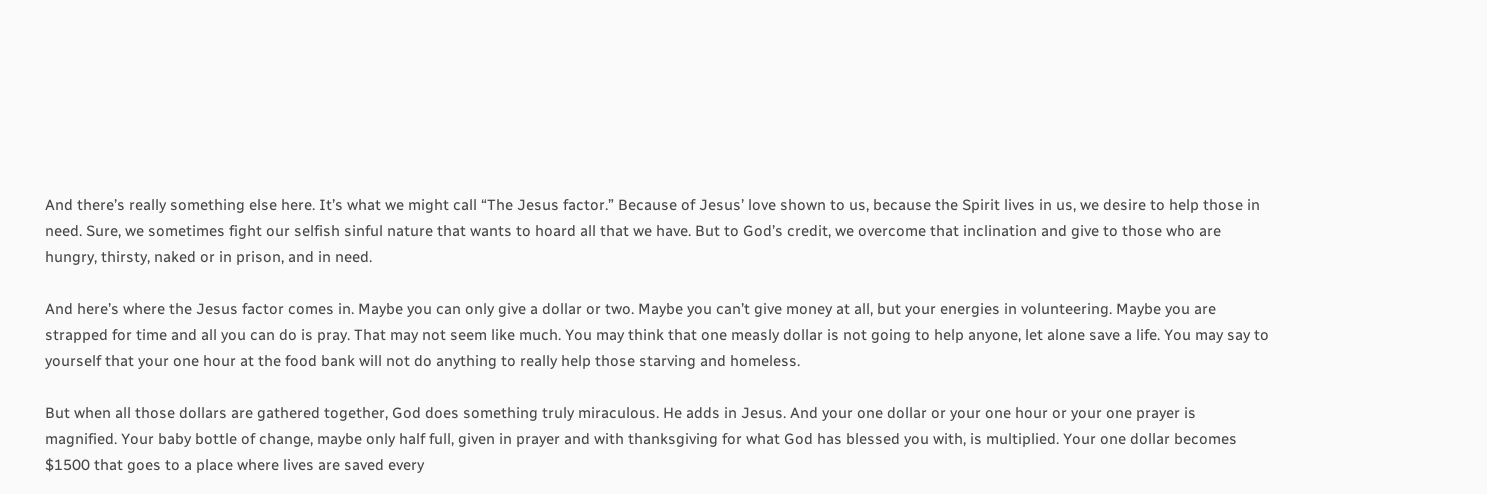And there’s really something else here. It’s what we might call “The Jesus factor.” Because of Jesus’ love shown to us, because the Spirit lives in us, we desire to help those in need. Sure, we sometimes fight our selfish sinful nature that wants to hoard all that we have. But to God’s credit, we overcome that inclination and give to those who are hungry, thirsty, naked or in prison, and in need.

And here’s where the Jesus factor comes in. Maybe you can only give a dollar or two. Maybe you can’t give money at all, but your energies in volunteering. Maybe you are strapped for time and all you can do is pray. That may not seem like much. You may think that one measly dollar is not going to help anyone, let alone save a life. You may say to yourself that your one hour at the food bank will not do anything to really help those starving and homeless.

But when all those dollars are gathered together, God does something truly miraculous. He adds in Jesus. And your one dollar or your one hour or your one prayer is magnified. Your baby bottle of change, maybe only half full, given in prayer and with thanksgiving for what God has blessed you with, is multiplied. Your one dollar becomes $1500 that goes to a place where lives are saved every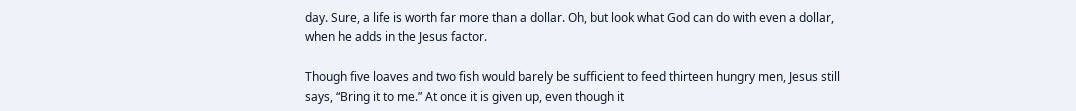day. Sure, a life is worth far more than a dollar. Oh, but look what God can do with even a dollar, when he adds in the Jesus factor.

Though five loaves and two fish would barely be sufficient to feed thirteen hungry men, Jesus still says, “Bring it to me.” At once it is given up, even though it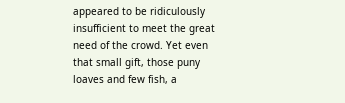appeared to be ridiculously insufficient to meet the great need of the crowd. Yet even that small gift, those puny loaves and few fish, a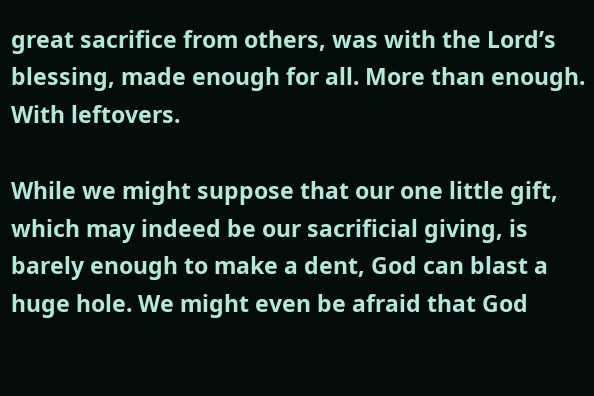great sacrifice from others, was with the Lord’s blessing, made enough for all. More than enough. With leftovers.

While we might suppose that our one little gift, which may indeed be our sacrificial giving, is barely enough to make a dent, God can blast a huge hole. We might even be afraid that God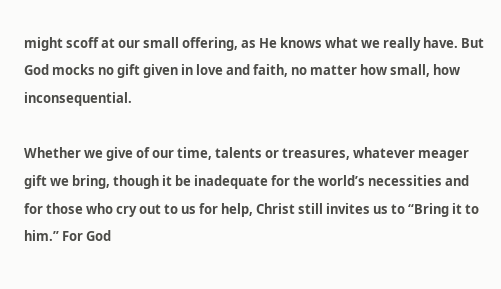might scoff at our small offering, as He knows what we really have. But God mocks no gift given in love and faith, no matter how small, how inconsequential.

Whether we give of our time, talents or treasures, whatever meager gift we bring, though it be inadequate for the world’s necessities and for those who cry out to us for help, Christ still invites us to “Bring it to him.” For God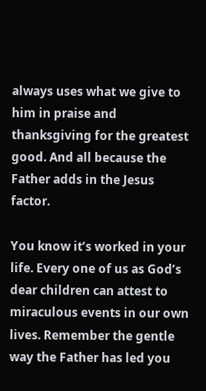always uses what we give to him in praise and thanksgiving for the greatest good. And all because the Father adds in the Jesus factor.

You know it’s worked in your life. Every one of us as God’s dear children can attest to miraculous events in our own lives. Remember the gentle way the Father has led you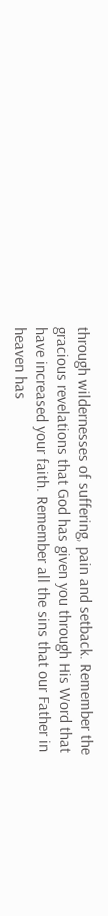through wildernesses of suffering, pain and setback. Remember the gracious revelations that God has given you through His Word that have increased your faith. Remember all the sins that our Father in heaven has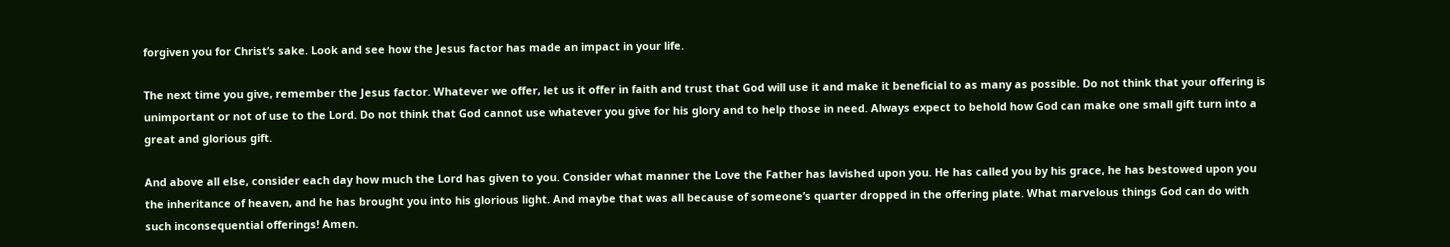forgiven you for Christ’s sake. Look and see how the Jesus factor has made an impact in your life.

The next time you give, remember the Jesus factor. Whatever we offer, let us it offer in faith and trust that God will use it and make it beneficial to as many as possible. Do not think that your offering is unimportant or not of use to the Lord. Do not think that God cannot use whatever you give for his glory and to help those in need. Always expect to behold how God can make one small gift turn into a great and glorious gift.

And above all else, consider each day how much the Lord has given to you. Consider what manner the Love the Father has lavished upon you. He has called you by his grace, he has bestowed upon you the inheritance of heaven, and he has brought you into his glorious light. And maybe that was all because of someone’s quarter dropped in the offering plate. What marvelous things God can do with such inconsequential offerings! Amen.